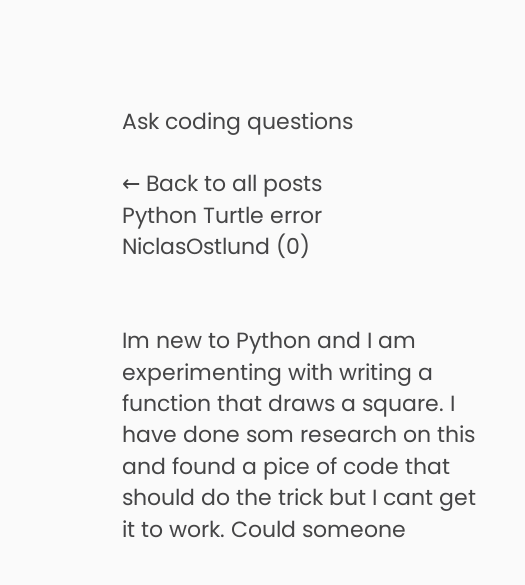Ask coding questions

← Back to all posts
Python Turtle error
NiclasOstlund (0)


Im new to Python and I am experimenting with writing a function that draws a square. I have done som research on this and found a pice of code that should do the trick but I cant get it to work. Could someone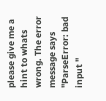please give me a hint to whats wrong. The error message says "ParseError: bad input "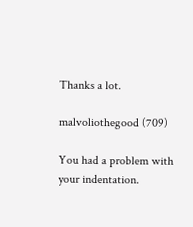Thanks a lot.

malvoliothegood (709)

You had a problem with your indentation.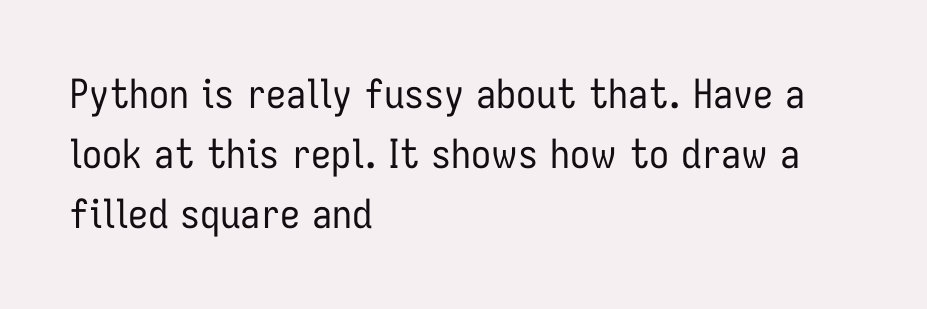Python is really fussy about that. Have a look at this repl. It shows how to draw a filled square and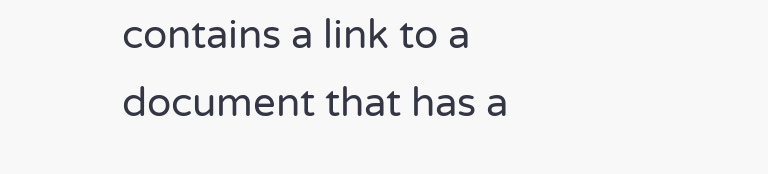contains a link to a document that has a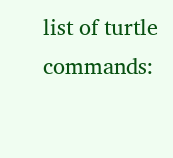list of turtle commands: